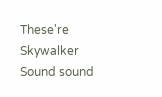These're Skywalker Sound sound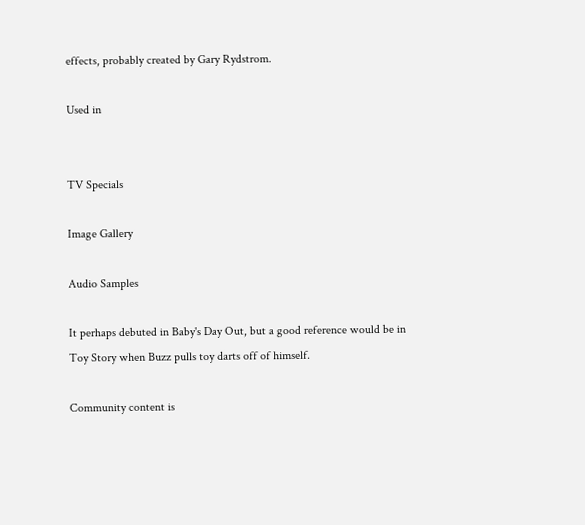effects, probably created by Gary Rydstrom.

Used in


TV Specials

Image Gallery

Audio Samples

It perhaps debuted in Baby's Day Out, but a good reference would be in Toy Story when Buzz pulls toy darts off of himself.

Community content is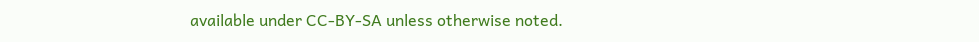available under CC-BY-SA unless otherwise noted.